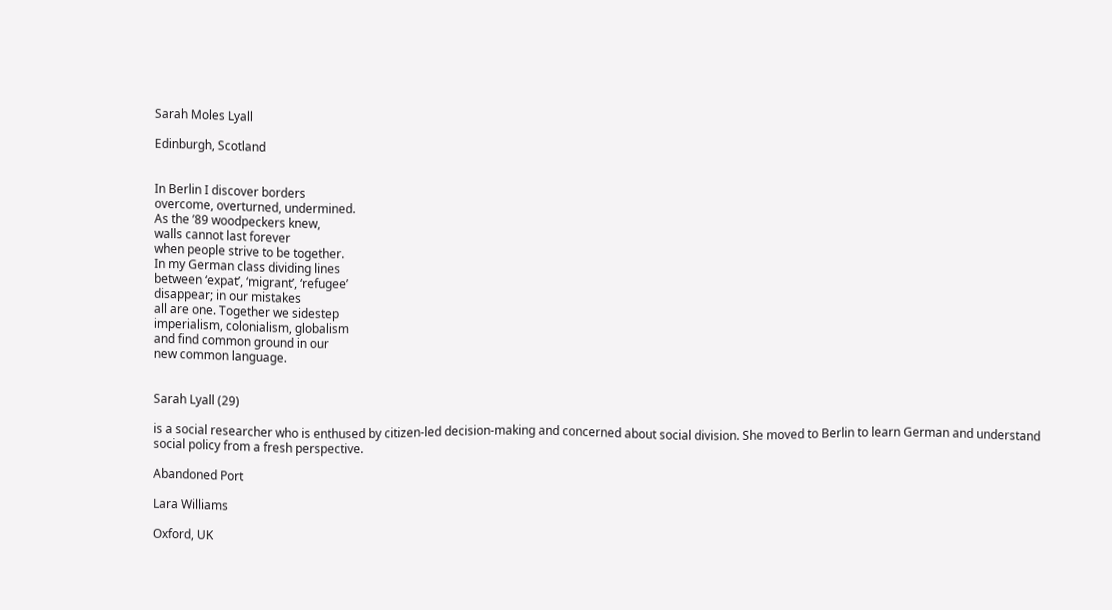Sarah Moles Lyall

Edinburgh, Scotland


In Berlin I discover borders
overcome, overturned, undermined.
As the ’89 woodpeckers knew,
walls cannot last forever
when people strive to be together.
In my German class dividing lines
between ‘expat’, ‘migrant’, ‘refugee’
disappear; in our mistakes
all are one. Together we sidestep
imperialism, colonialism, globalism
and find common ground in our
new common language.


Sarah Lyall (29)

is a social researcher who is enthused by citizen-led decision-making and concerned about social division. She moved to Berlin to learn German and understand social policy from a fresh perspective.

Abandoned Port

Lara Williams

Oxford, UK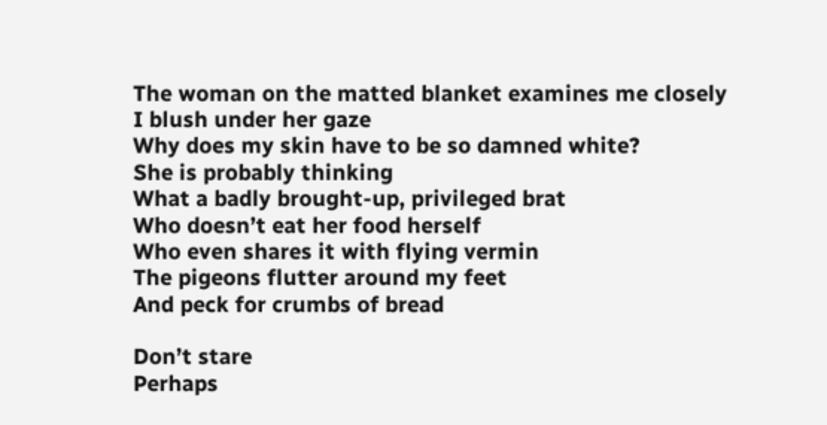The woman on the matted blanket examines me closely
I blush under her gaze
Why does my skin have to be so damned white?
She is probably thinking
What a badly brought-up, privileged brat
Who doesn’t eat her food herself
Who even shares it with flying vermin
The pigeons flutter around my feet
And peck for crumbs of bread

Don’t stare
Perhaps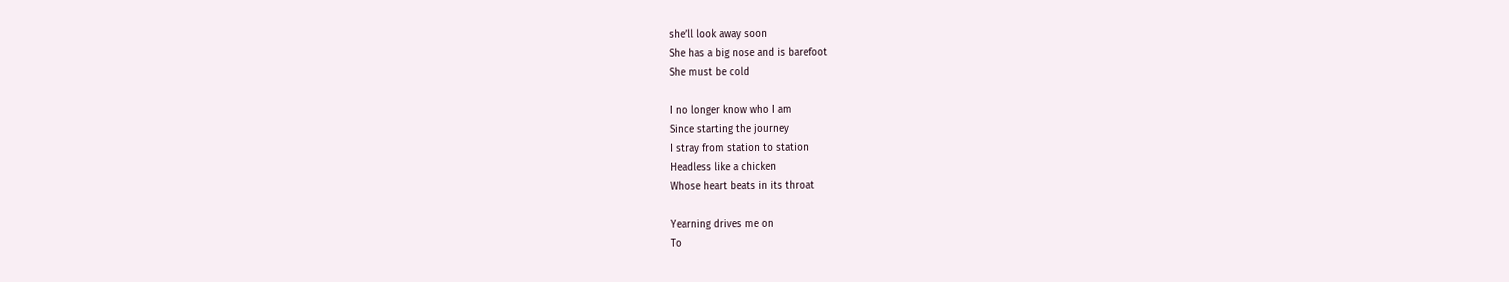she’ll look away soon
She has a big nose and is barefoot
She must be cold

I no longer know who I am
Since starting the journey
I stray from station to station
Headless like a chicken
Whose heart beats in its throat

Yearning drives me on
To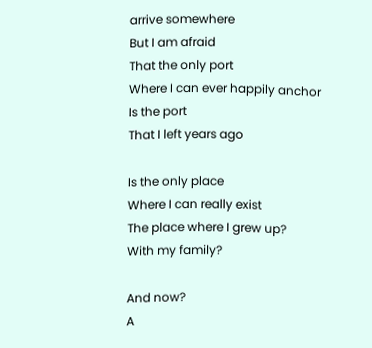arrive somewhere
But I am afraid
That the only port
Where I can ever happily anchor
Is the port
That I left years ago

Is the only place
Where I can really exist
The place where I grew up?
With my family?

And now?
A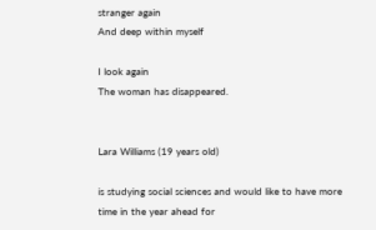stranger again
And deep within myself

I look again
The woman has disappeared.


Lara Williams (19 years old)

is studying social sciences and would like to have more time in the year ahead for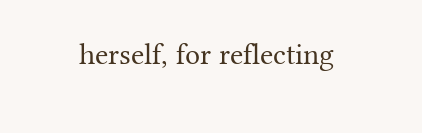herself, for reflecting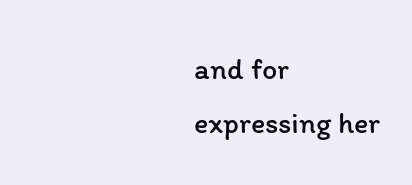and for expressing her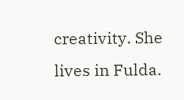creativity. She lives in Fulda.